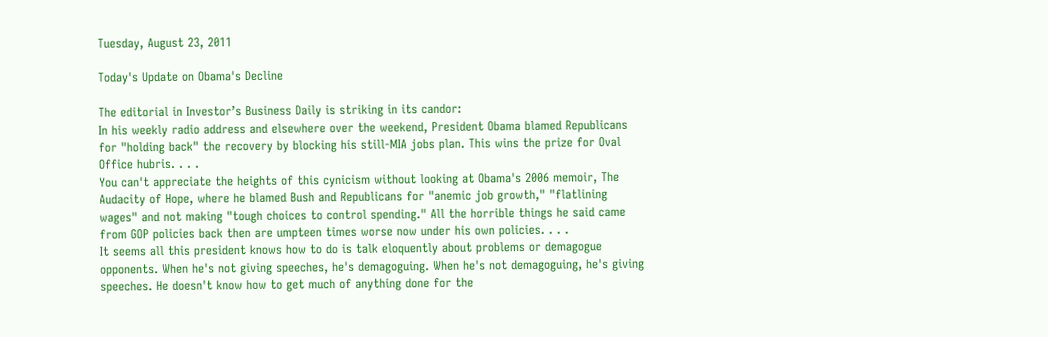Tuesday, August 23, 2011

Today's Update on Obama's Decline

The editorial in Investor’s Business Daily is striking in its candor:
In his weekly radio address and elsewhere over the weekend, President Obama blamed Republicans for "holding back" the recovery by blocking his still-MIA jobs plan. This wins the prize for Oval Office hubris. . . .
You can't appreciate the heights of this cynicism without looking at Obama's 2006 memoir, The Audacity of Hope, where he blamed Bush and Republicans for "anemic job growth," "flatlining wages" and not making "tough choices to control spending." All the horrible things he said came from GOP policies back then are umpteen times worse now under his own policies. . . .
It seems all this president knows how to do is talk eloquently about problems or demagogue opponents. When he's not giving speeches, he's demagoguing. When he's not demagoguing, he's giving speeches. He doesn't know how to get much of anything done for the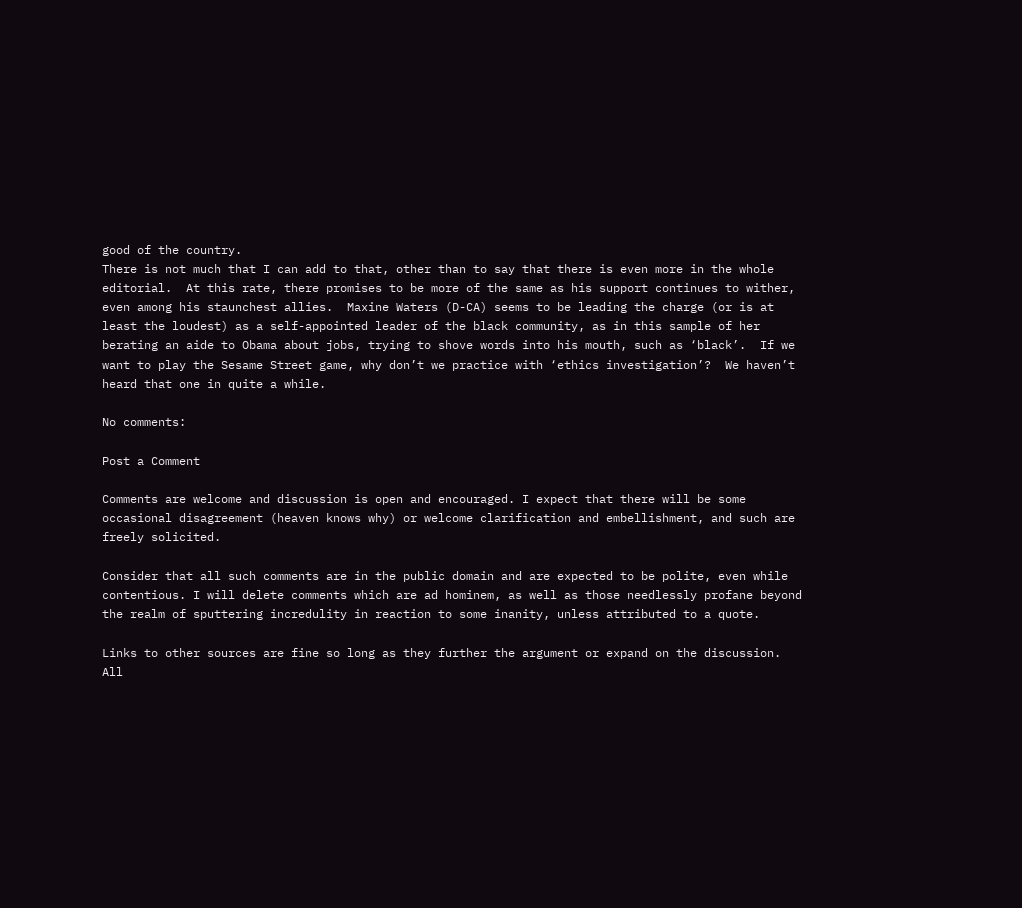good of the country.
There is not much that I can add to that, other than to say that there is even more in the whole editorial.  At this rate, there promises to be more of the same as his support continues to wither, even among his staunchest allies.  Maxine Waters (D-CA) seems to be leading the charge (or is at least the loudest) as a self-appointed leader of the black community, as in this sample of her berating an aide to Obama about jobs, trying to shove words into his mouth, such as ‘black’.  If we want to play the Sesame Street game, why don’t we practice with ‘ethics investigation’?  We haven’t heard that one in quite a while.

No comments:

Post a Comment

Comments are welcome and discussion is open and encouraged. I expect that there will be some occasional disagreement (heaven knows why) or welcome clarification and embellishment, and such are freely solicited.

Consider that all such comments are in the public domain and are expected to be polite, even while contentious. I will delete comments which are ad hominem, as well as those needlessly profane beyond the realm of sputtering incredulity in reaction to some inanity, unless attributed to a quote.

Links to other sources are fine so long as they further the argument or expand on the discussion. All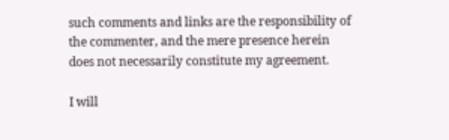such comments and links are the responsibility of the commenter, and the mere presence herein does not necessarily constitute my agreement.

I will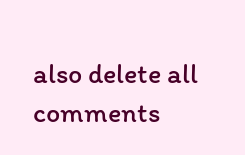also delete all comments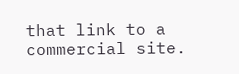that link to a commercial site.